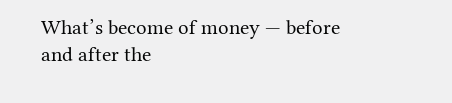What’s become of money — before and after the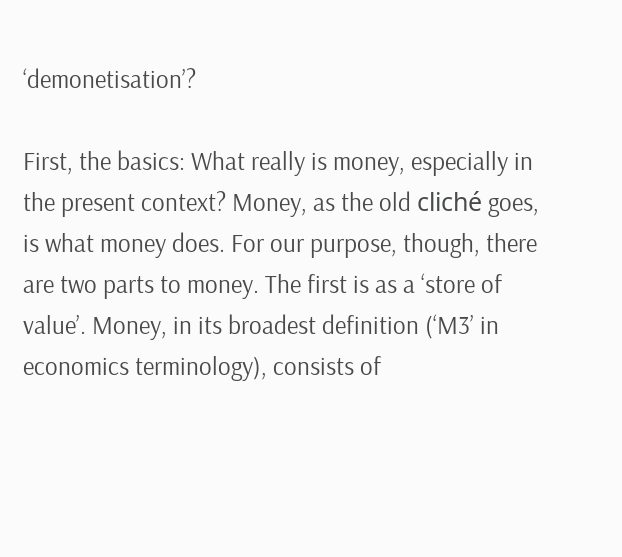‘demonetisation’?

First, the basics: What really is money, especially in the present context? Money, as the old cliché goes, is what money does. For our purpose, though, there are two parts to money. The first is as a ‘store of value’. Money, in its broadest definition (‘M3’ in economics terminology), consists of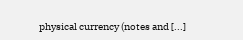physical currency (notes and [...]